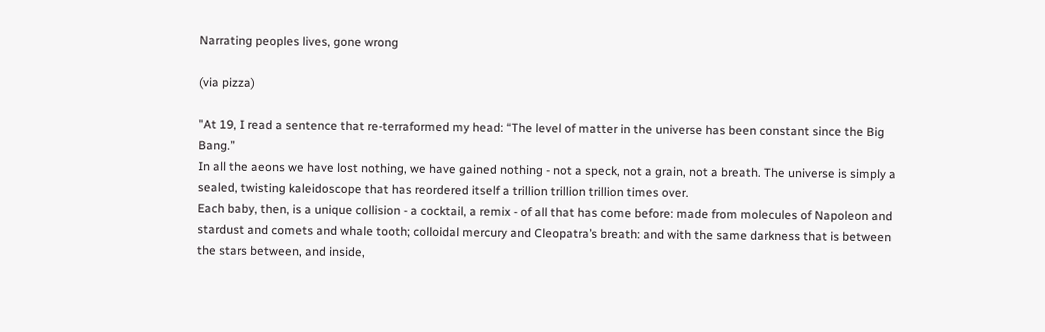Narrating peoples lives, gone wrong

(via pizza)

"At 19, I read a sentence that re-terraformed my head: “The level of matter in the universe has been constant since the Big Bang.”
In all the aeons we have lost nothing, we have gained nothing - not a speck, not a grain, not a breath. The universe is simply a sealed, twisting kaleidoscope that has reordered itself a trillion trillion trillion times over.
Each baby, then, is a unique collision - a cocktail, a remix - of all that has come before: made from molecules of Napoleon and stardust and comets and whale tooth; colloidal mercury and Cleopatra’s breath: and with the same darkness that is between the stars between, and inside,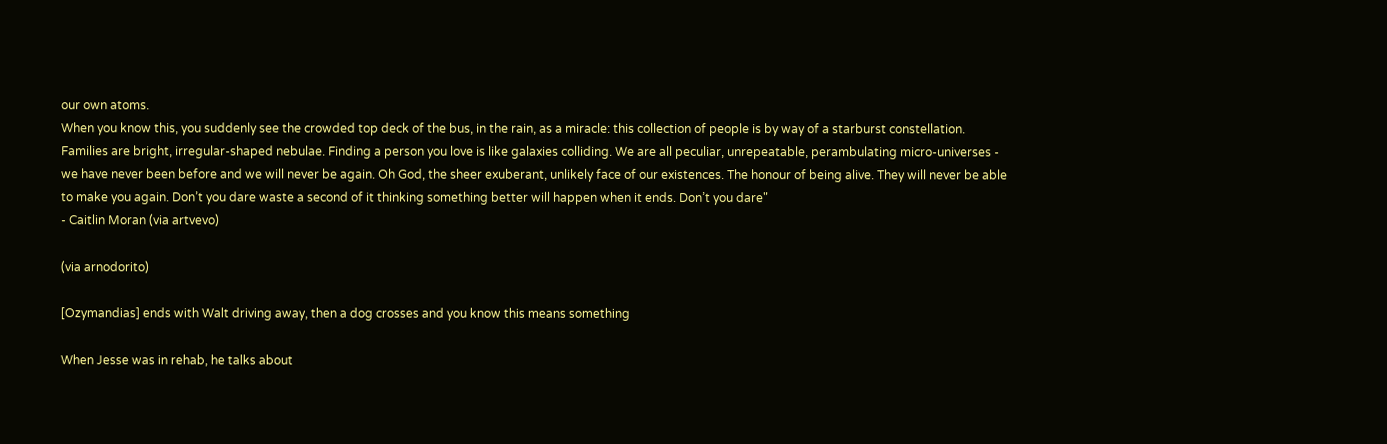our own atoms.
When you know this, you suddenly see the crowded top deck of the bus, in the rain, as a miracle: this collection of people is by way of a starburst constellation. Families are bright, irregular-shaped nebulae. Finding a person you love is like galaxies colliding. We are all peculiar, unrepeatable, perambulating micro-universes - we have never been before and we will never be again. Oh God, the sheer exuberant, unlikely face of our existences. The honour of being alive. They will never be able to make you again. Don’t you dare waste a second of it thinking something better will happen when it ends. Don’t you dare"
- Caitlin Moran (via artvevo)

(via arnodorito)

[Ozymandias] ends with Walt driving away, then a dog crosses and you know this means something

When Jesse was in rehab, he talks about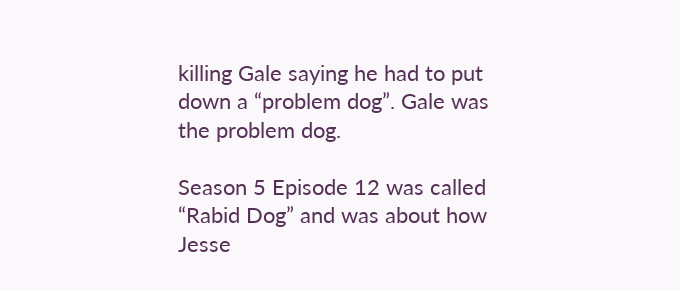killing Gale saying he had to put down a “problem dog”. Gale was the problem dog.

Season 5 Episode 12 was called “Rabid Dog” and was about how Jesse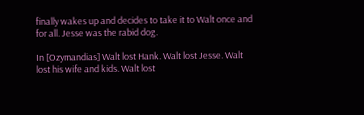finally wakes up and decides to take it to Walt once and for all. Jesse was the rabid dog.

In [Ozymandias] Walt lost Hank. Walt lost Jesse. Walt lost his wife and kids. Walt lost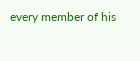every member of his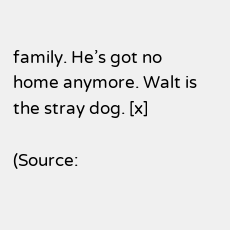family. He’s got no home anymore. Walt is the stray dog. [x]

(Source: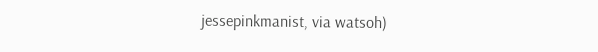jessepinkmanist, via watsoh)